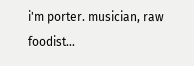i'm porter. musician, raw foodist...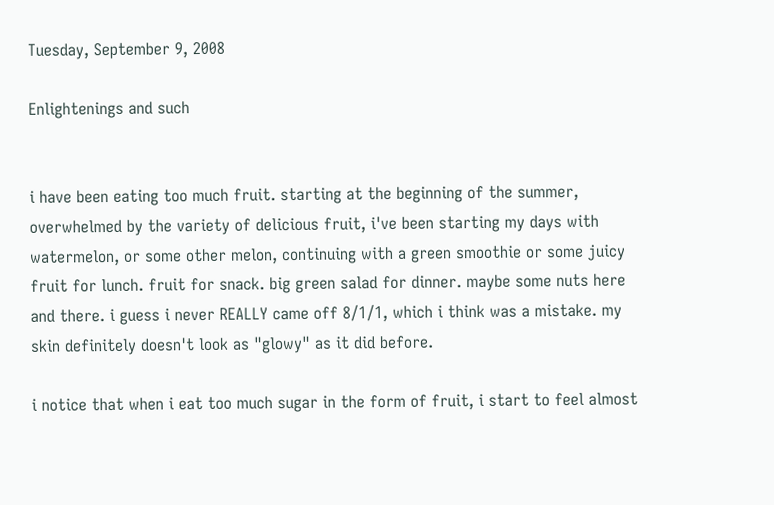Tuesday, September 9, 2008

Enlightenings and such


i have been eating too much fruit. starting at the beginning of the summer, overwhelmed by the variety of delicious fruit, i've been starting my days with watermelon, or some other melon, continuing with a green smoothie or some juicy fruit for lunch. fruit for snack. big green salad for dinner. maybe some nuts here and there. i guess i never REALLY came off 8/1/1, which i think was a mistake. my skin definitely doesn't look as "glowy" as it did before.

i notice that when i eat too much sugar in the form of fruit, i start to feel almost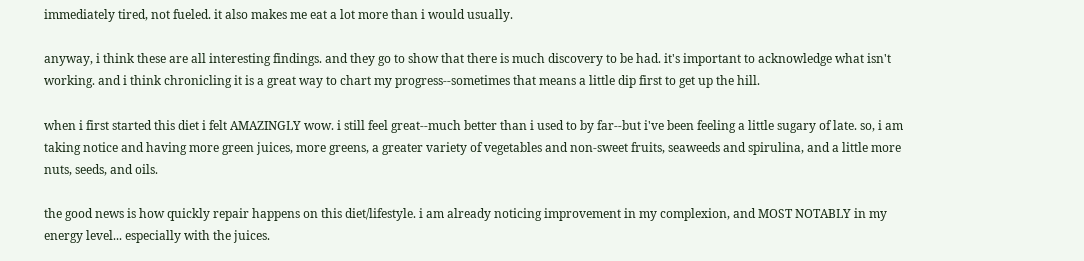immediately tired, not fueled. it also makes me eat a lot more than i would usually.

anyway, i think these are all interesting findings. and they go to show that there is much discovery to be had. it's important to acknowledge what isn't working. and i think chronicling it is a great way to chart my progress--sometimes that means a little dip first to get up the hill.

when i first started this diet i felt AMAZINGLY wow. i still feel great--much better than i used to by far--but i've been feeling a little sugary of late. so, i am taking notice and having more green juices, more greens, a greater variety of vegetables and non-sweet fruits, seaweeds and spirulina, and a little more nuts, seeds, and oils.

the good news is how quickly repair happens on this diet/lifestyle. i am already noticing improvement in my complexion, and MOST NOTABLY in my energy level... especially with the juices.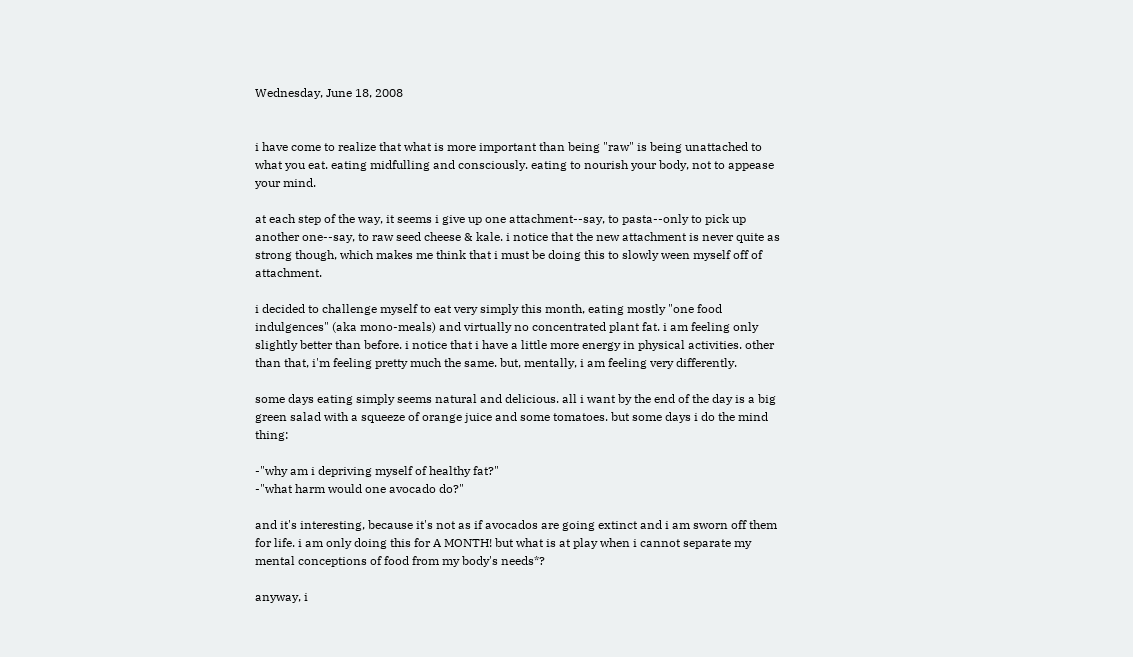Wednesday, June 18, 2008


i have come to realize that what is more important than being "raw" is being unattached to what you eat. eating midfulling and consciously. eating to nourish your body, not to appease your mind.

at each step of the way, it seems i give up one attachment--say, to pasta--only to pick up another one--say, to raw seed cheese & kale. i notice that the new attachment is never quite as strong though, which makes me think that i must be doing this to slowly ween myself off of attachment.

i decided to challenge myself to eat very simply this month, eating mostly "one food indulgences" (aka mono-meals) and virtually no concentrated plant fat. i am feeling only slightly better than before. i notice that i have a little more energy in physical activities. other than that, i'm feeling pretty much the same. but, mentally, i am feeling very differently.

some days eating simply seems natural and delicious. all i want by the end of the day is a big green salad with a squeeze of orange juice and some tomatoes. but some days i do the mind thing:

-"why am i depriving myself of healthy fat?"
-"what harm would one avocado do?"

and it's interesting, because it's not as if avocados are going extinct and i am sworn off them for life. i am only doing this for A MONTH! but what is at play when i cannot separate my mental conceptions of food from my body's needs*?

anyway, i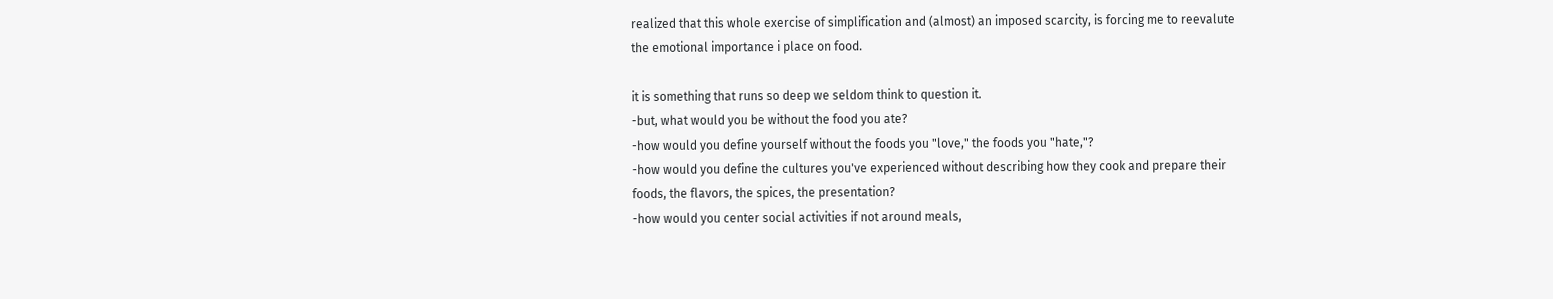realized that this whole exercise of simplification and (almost) an imposed scarcity, is forcing me to reevalute the emotional importance i place on food.

it is something that runs so deep we seldom think to question it.
-but, what would you be without the food you ate?
-how would you define yourself without the foods you "love," the foods you "hate,"?
-how would you define the cultures you've experienced without describing how they cook and prepare their foods, the flavors, the spices, the presentation?
-how would you center social activities if not around meals,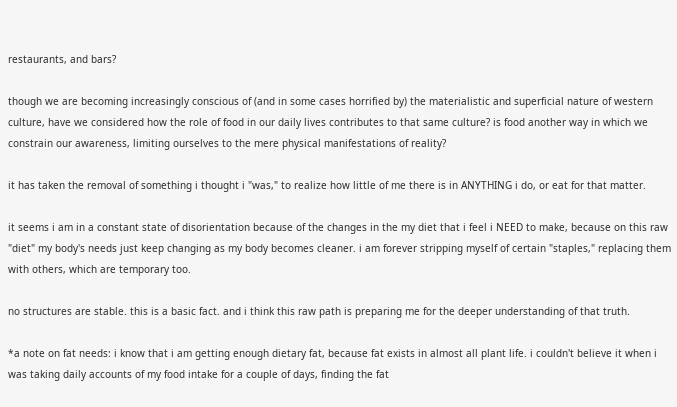restaurants, and bars?

though we are becoming increasingly conscious of (and in some cases horrified by) the materialistic and superficial nature of western culture, have we considered how the role of food in our daily lives contributes to that same culture? is food another way in which we constrain our awareness, limiting ourselves to the mere physical manifestations of reality?

it has taken the removal of something i thought i "was," to realize how little of me there is in ANYTHING i do, or eat for that matter.

it seems i am in a constant state of disorientation because of the changes in the my diet that i feel i NEED to make, because on this raw "diet" my body's needs just keep changing as my body becomes cleaner. i am forever stripping myself of certain "staples," replacing them with others, which are temporary too.

no structures are stable. this is a basic fact. and i think this raw path is preparing me for the deeper understanding of that truth.

*a note on fat needs: i know that i am getting enough dietary fat, because fat exists in almost all plant life. i couldn't believe it when i was taking daily accounts of my food intake for a couple of days, finding the fat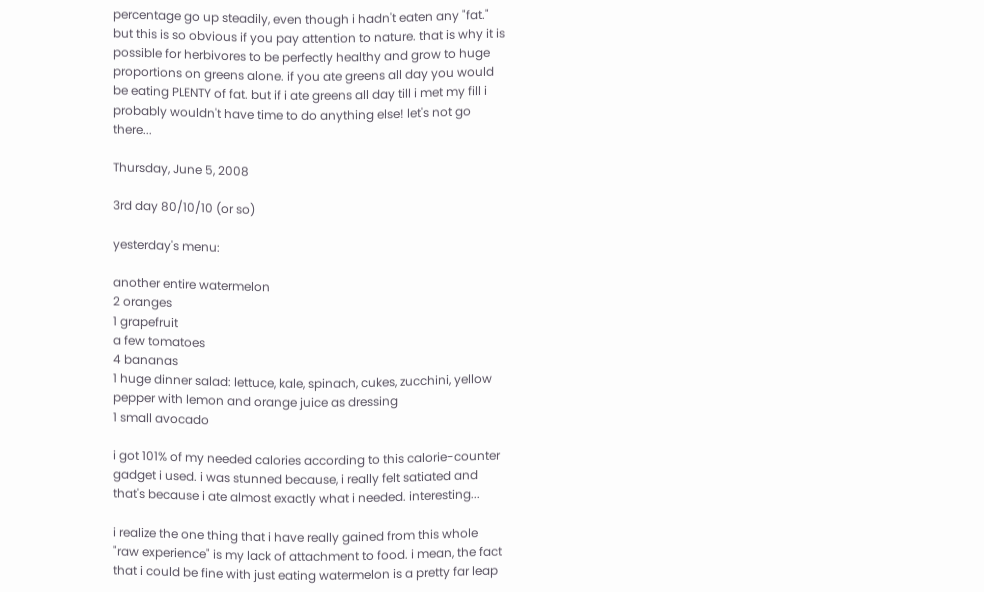percentage go up steadily, even though i hadn't eaten any "fat." but this is so obvious if you pay attention to nature. that is why it is possible for herbivores to be perfectly healthy and grow to huge proportions on greens alone. if you ate greens all day you would be eating PLENTY of fat. but if i ate greens all day till i met my fill i probably wouldn't have time to do anything else! let's not go there...

Thursday, June 5, 2008

3rd day 80/10/10 (or so)

yesterday's menu:

another entire watermelon
2 oranges
1 grapefruit
a few tomatoes
4 bananas
1 huge dinner salad: lettuce, kale, spinach, cukes, zucchini, yellow pepper with lemon and orange juice as dressing
1 small avocado

i got 101% of my needed calories according to this calorie-counter gadget i used. i was stunned because, i really felt satiated and that's because i ate almost exactly what i needed. interesting...

i realize the one thing that i have really gained from this whole "raw experience" is my lack of attachment to food. i mean, the fact that i could be fine with just eating watermelon is a pretty far leap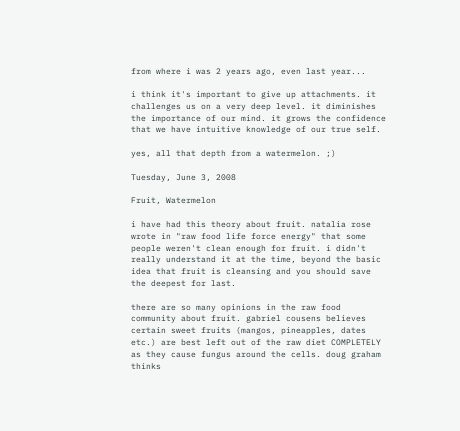from where i was 2 years ago, even last year...

i think it's important to give up attachments. it challenges us on a very deep level. it diminishes the importance of our mind. it grows the confidence that we have intuitive knowledge of our true self.

yes, all that depth from a watermelon. ;)

Tuesday, June 3, 2008

Fruit, Watermelon

i have had this theory about fruit. natalia rose wrote in "raw food life force energy" that some people weren't clean enough for fruit. i didn't really understand it at the time, beyond the basic idea that fruit is cleansing and you should save the deepest for last.

there are so many opinions in the raw food community about fruit. gabriel cousens believes certain sweet fruits (mangos, pineapples, dates etc.) are best left out of the raw diet COMPLETELY as they cause fungus around the cells. doug graham thinks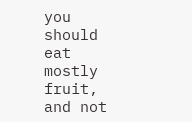you should eat mostly fruit, and not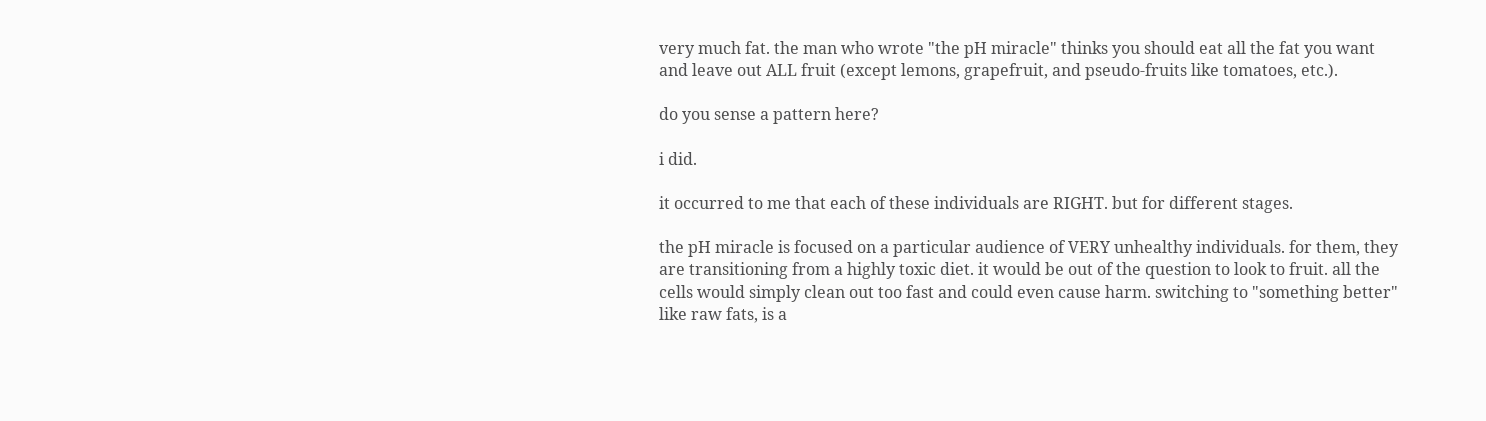very much fat. the man who wrote "the pH miracle" thinks you should eat all the fat you want and leave out ALL fruit (except lemons, grapefruit, and pseudo-fruits like tomatoes, etc.).

do you sense a pattern here?

i did.

it occurred to me that each of these individuals are RIGHT. but for different stages.

the pH miracle is focused on a particular audience of VERY unhealthy individuals. for them, they are transitioning from a highly toxic diet. it would be out of the question to look to fruit. all the cells would simply clean out too fast and could even cause harm. switching to "something better" like raw fats, is a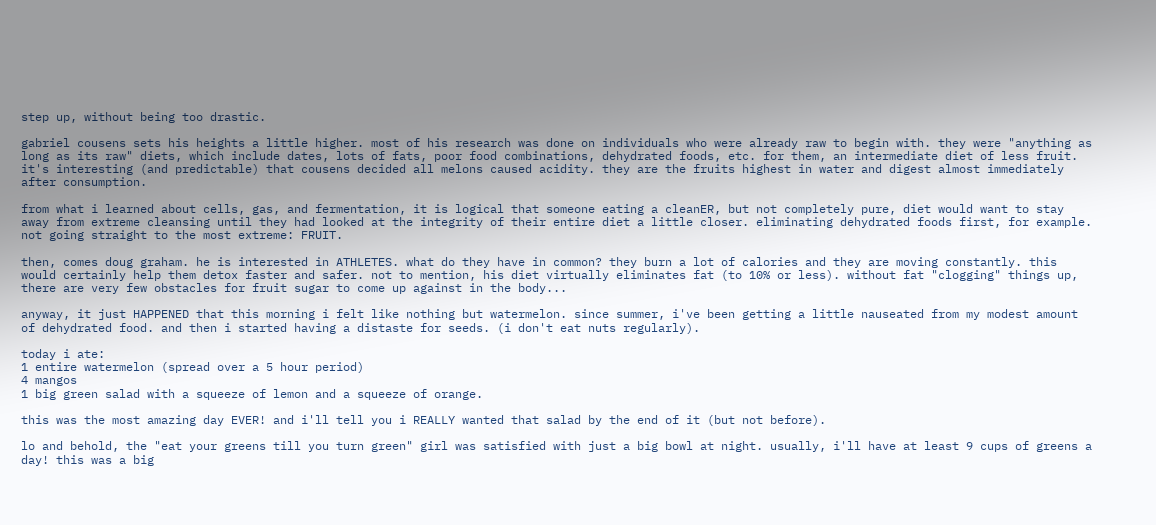step up, without being too drastic.

gabriel cousens sets his heights a little higher. most of his research was done on individuals who were already raw to begin with. they were "anything as long as its raw" diets, which include dates, lots of fats, poor food combinations, dehydrated foods, etc. for them, an intermediate diet of less fruit. it's interesting (and predictable) that cousens decided all melons caused acidity. they are the fruits highest in water and digest almost immediately after consumption.

from what i learned about cells, gas, and fermentation, it is logical that someone eating a cleanER, but not completely pure, diet would want to stay away from extreme cleansing until they had looked at the integrity of their entire diet a little closer. eliminating dehydrated foods first, for example. not going straight to the most extreme: FRUIT.

then, comes doug graham. he is interested in ATHLETES. what do they have in common? they burn a lot of calories and they are moving constantly. this would certainly help them detox faster and safer. not to mention, his diet virtually eliminates fat (to 10% or less). without fat "clogging" things up, there are very few obstacles for fruit sugar to come up against in the body...

anyway, it just HAPPENED that this morning i felt like nothing but watermelon. since summer, i've been getting a little nauseated from my modest amount of dehydrated food. and then i started having a distaste for seeds. (i don't eat nuts regularly).

today i ate:
1 entire watermelon (spread over a 5 hour period)
4 mangos
1 big green salad with a squeeze of lemon and a squeeze of orange.

this was the most amazing day EVER! and i'll tell you i REALLY wanted that salad by the end of it (but not before).

lo and behold, the "eat your greens till you turn green" girl was satisfied with just a big bowl at night. usually, i'll have at least 9 cups of greens a day! this was a big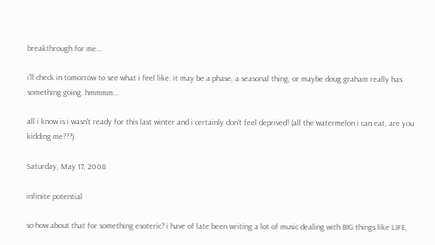breakthrough for me...

i'll check in tomorrow to see what i feel like. it may be a phase, a seasonal thing, or maybe doug graham really has something going. hmmmm...

all i know is i wasn't ready for this last winter and i certainly don't feel deprived! (all the watermelon i can eat, are you kidding me???)

Saturday, May 17, 2008

infinite potential

so how about that for something esoteric? i have of late been writing a lot of music dealing with BIG things like LIFE,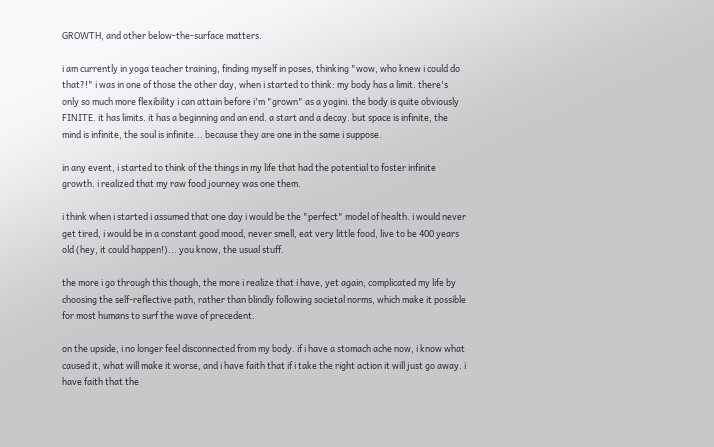GROWTH, and other below-the-surface matters.

i am currently in yoga teacher training, finding myself in poses, thinking "wow, who knew i could do that?!" i was in one of those the other day, when i started to think: my body has a limit. there's only so much more flexibility i can attain before i'm "grown" as a yogini. the body is quite obviously FINITE. it has limits. it has a beginning and an end. a start and a decay. but space is infinite, the mind is infinite, the soul is infinite... because they are one in the same i suppose.

in any event, i started to think of the things in my life that had the potential to foster infinite growth. i realized that my raw food journey was one them.

i think when i started i assumed that one day i would be the "perfect" model of health. i would never get tired, i would be in a constant good mood, never smell, eat very little food, live to be 400 years old (hey, it could happen!)... you know, the usual stuff.

the more i go through this though, the more i realize that i have, yet again, complicated my life by choosing the self-reflective path, rather than blindly following societal norms, which make it possible for most humans to surf the wave of precedent.

on the upside, i no longer feel disconnected from my body. if i have a stomach ache now, i know what caused it, what will make it worse, and i have faith that if i take the right action it will just go away. i have faith that the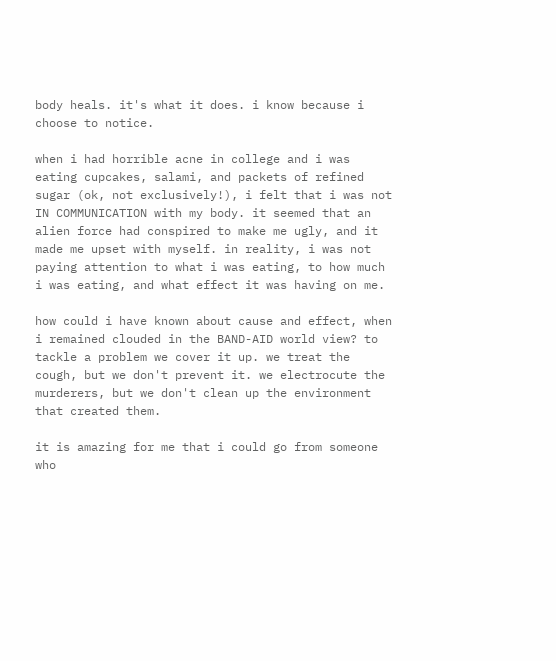body heals. it's what it does. i know because i choose to notice.

when i had horrible acne in college and i was eating cupcakes, salami, and packets of refined sugar (ok, not exclusively!), i felt that i was not IN COMMUNICATION with my body. it seemed that an alien force had conspired to make me ugly, and it made me upset with myself. in reality, i was not paying attention to what i was eating, to how much i was eating, and what effect it was having on me.

how could i have known about cause and effect, when i remained clouded in the BAND-AID world view? to tackle a problem we cover it up. we treat the cough, but we don't prevent it. we electrocute the murderers, but we don't clean up the environment that created them.

it is amazing for me that i could go from someone who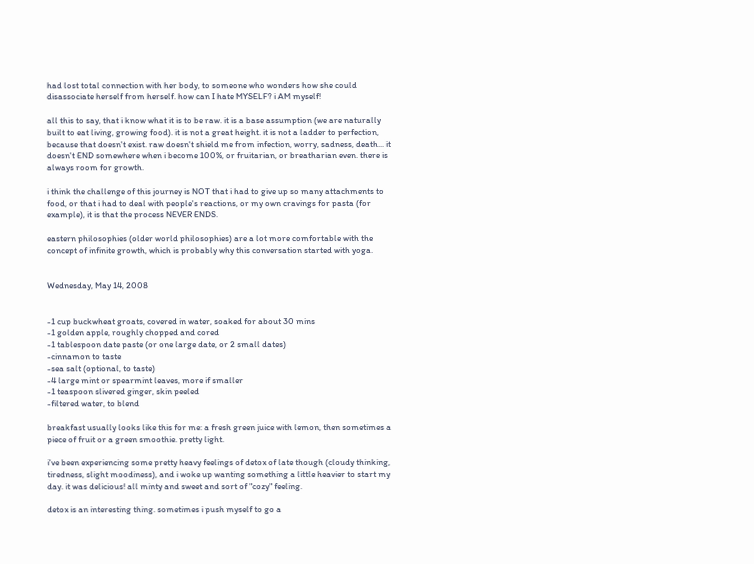had lost total connection with her body, to someone who wonders how she could disassociate herself from herself. how can I hate MYSELF? i AM myself!

all this to say, that i know what it is to be raw. it is a base assumption (we are naturally built to eat living, growing food). it is not a great height. it is not a ladder to perfection, because that doesn't exist. raw doesn't shield me from infection, worry, sadness, death... it doesn't END somewhere when i become 100%, or fruitarian, or breatharian even. there is always room for growth.

i think the challenge of this journey is NOT that i had to give up so many attachments to food, or that i had to deal with people's reactions, or my own cravings for pasta (for example), it is that the process NEVER ENDS.

eastern philosophies (older world philosophies) are a lot more comfortable with the concept of infinite growth, which is probably why this conversation started with yoga.


Wednesday, May 14, 2008


-1 cup buckwheat groats, covered in water, soaked for about 30 mins
-1 golden apple, roughly chopped and cored
-1 tablespoon date paste (or one large date, or 2 small dates)
-cinnamon to taste
-sea salt (optional, to taste)
-4 large mint or spearmint leaves, more if smaller
-1 teaspoon slivered ginger, skin peeled
-filtered water, to blend

breakfast usually looks like this for me: a fresh green juice with lemon, then sometimes a piece of fruit or a green smoothie. pretty light.

i've been experiencing some pretty heavy feelings of detox of late though (cloudy thinking, tiredness, slight moodiness), and i woke up wanting something a little heavier to start my day. it was delicious! all minty and sweet and sort of "cozy" feeling.

detox is an interesting thing. sometimes i push myself to go a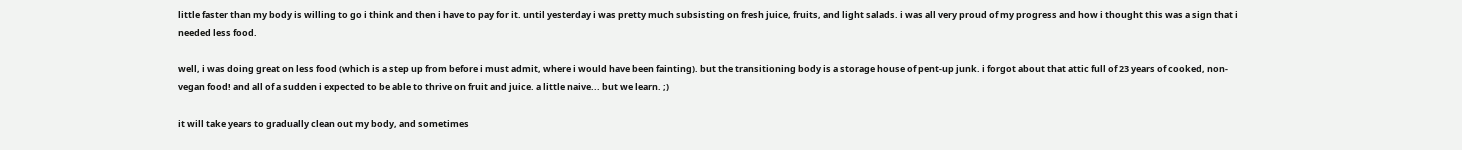little faster than my body is willing to go i think and then i have to pay for it. until yesterday i was pretty much subsisting on fresh juice, fruits, and light salads. i was all very proud of my progress and how i thought this was a sign that i needed less food.

well, i was doing great on less food (which is a step up from before i must admit, where i would have been fainting). but the transitioning body is a storage house of pent-up junk. i forgot about that attic full of 23 years of cooked, non-vegan food! and all of a sudden i expected to be able to thrive on fruit and juice. a little naive... but we learn. ;)

it will take years to gradually clean out my body, and sometimes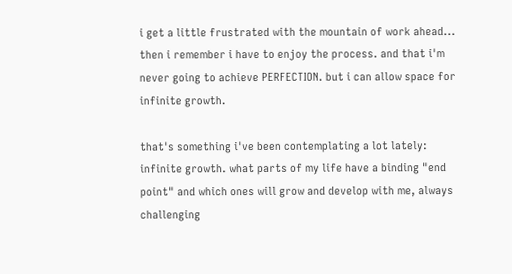i get a little frustrated with the mountain of work ahead... then i remember i have to enjoy the process. and that i'm never going to achieve PERFECTION. but i can allow space for infinite growth.

that's something i've been contemplating a lot lately: infinite growth. what parts of my life have a binding "end point" and which ones will grow and develop with me, always challenging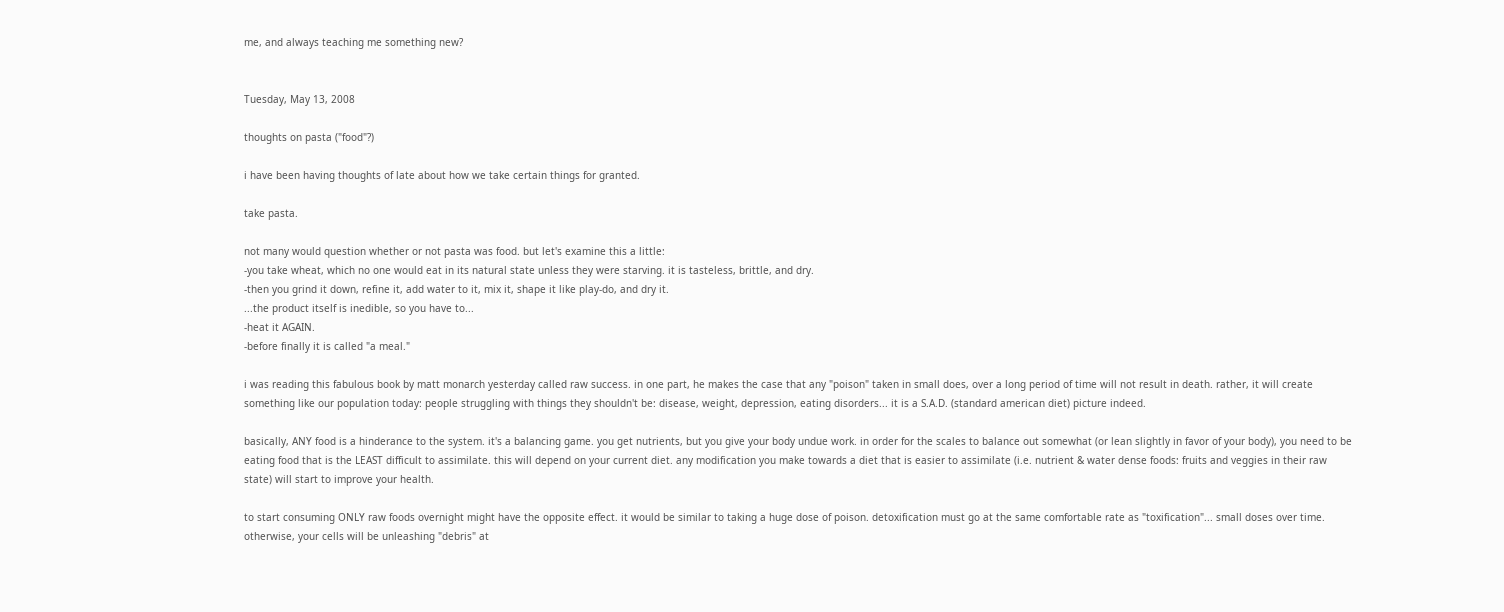me, and always teaching me something new?


Tuesday, May 13, 2008

thoughts on pasta ("food"?)

i have been having thoughts of late about how we take certain things for granted.

take pasta.

not many would question whether or not pasta was food. but let's examine this a little:
-you take wheat, which no one would eat in its natural state unless they were starving. it is tasteless, brittle, and dry.
-then you grind it down, refine it, add water to it, mix it, shape it like play-do, and dry it.
...the product itself is inedible, so you have to...
-heat it AGAIN.
-before finally it is called "a meal."

i was reading this fabulous book by matt monarch yesterday called raw success. in one part, he makes the case that any "poison" taken in small does, over a long period of time will not result in death. rather, it will create something like our population today: people struggling with things they shouldn't be: disease, weight, depression, eating disorders... it is a S.A.D. (standard american diet) picture indeed.

basically, ANY food is a hinderance to the system. it's a balancing game. you get nutrients, but you give your body undue work. in order for the scales to balance out somewhat (or lean slightly in favor of your body), you need to be eating food that is the LEAST difficult to assimilate. this will depend on your current diet. any modification you make towards a diet that is easier to assimilate (i.e. nutrient & water dense foods: fruits and veggies in their raw state) will start to improve your health.

to start consuming ONLY raw foods overnight might have the opposite effect. it would be similar to taking a huge dose of poison. detoxification must go at the same comfortable rate as "toxification"... small doses over time. otherwise, your cells will be unleashing "debris" at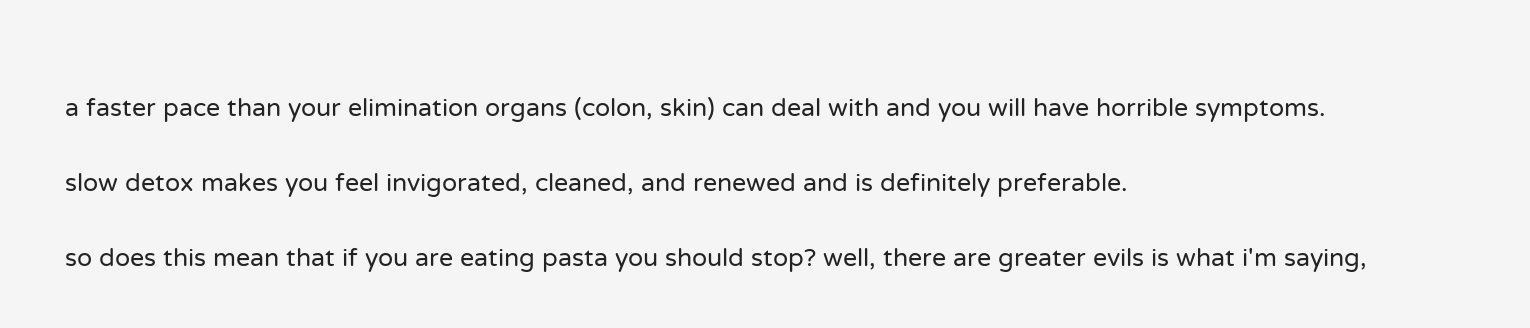a faster pace than your elimination organs (colon, skin) can deal with and you will have horrible symptoms.

slow detox makes you feel invigorated, cleaned, and renewed and is definitely preferable.

so does this mean that if you are eating pasta you should stop? well, there are greater evils is what i'm saying,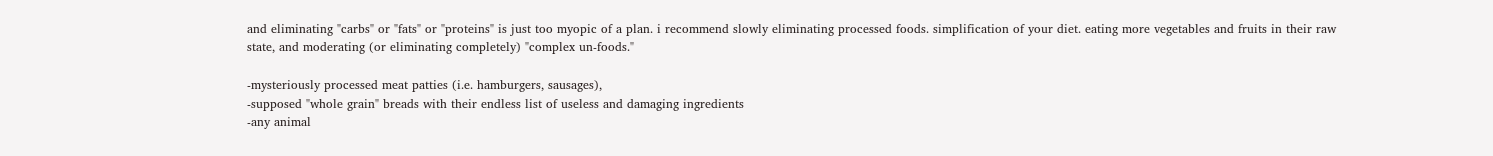and eliminating "carbs" or "fats" or "proteins" is just too myopic of a plan. i recommend slowly eliminating processed foods. simplification of your diet. eating more vegetables and fruits in their raw state, and moderating (or eliminating completely) "complex un-foods."

-mysteriously processed meat patties (i.e. hamburgers, sausages),
-supposed "whole grain" breads with their endless list of useless and damaging ingredients
-any animal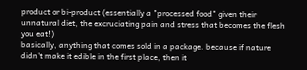product or bi-product (essentially a "processed food" given their unnatural diet, the excruciating pain and stress that becomes the flesh you eat!)
basically, anything that comes sold in a package. because if nature didn't make it edible in the first place, then it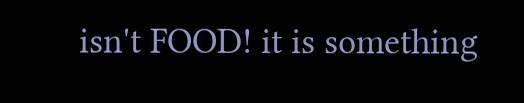isn't FOOD! it is something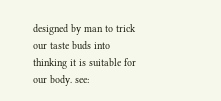designed by man to trick our taste buds into thinking it is suitable for our body. see: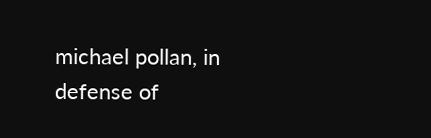michael pollan, in defense of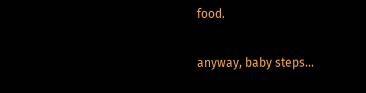food.

anyway, baby steps...